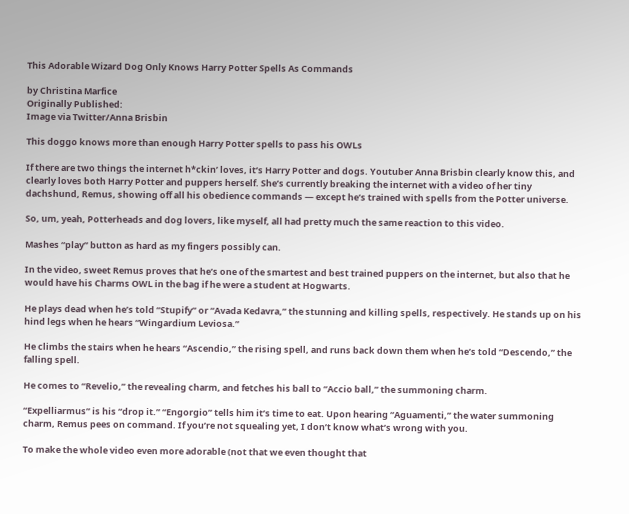This Adorable Wizard Dog Only Knows Harry Potter Spells As Commands

by Christina Marfice
Originally Published:
Image via Twitter/Anna Brisbin

This doggo knows more than enough Harry Potter spells to pass his OWLs

If there are two things the internet h*ckin’ loves, it’s Harry Potter and dogs. Youtuber Anna Brisbin clearly know this, and clearly loves both Harry Potter and puppers herself. She’s currently breaking the internet with a video of her tiny dachshund, Remus, showing off all his obedience commands — except he’s trained with spells from the Potter universe.

So, um, yeah, Potterheads and dog lovers, like myself, all had pretty much the same reaction to this video.

Mashes “play” button as hard as my fingers possibly can.

In the video, sweet Remus proves that he’s one of the smartest and best trained puppers on the internet, but also that he would have his Charms OWL in the bag if he were a student at Hogwarts.

He plays dead when he’s told “Stupify” or “Avada Kedavra,” the stunning and killing spells, respectively. He stands up on his hind legs when he hears “Wingardium Leviosa.”

He climbs the stairs when he hears “Ascendio,” the rising spell, and runs back down them when he’s told “Descendo,” the falling spell.

He comes to “Revelio,” the revealing charm, and fetches his ball to “Accio ball,” the summoning charm.

“Expelliarmus” is his “drop it.” “Engorgio” tells him it’s time to eat. Upon hearing “Aguamenti,” the water summoning charm, Remus pees on command. If you’re not squealing yet, I don’t know what’s wrong with you.

To make the whole video even more adorable (not that we even thought that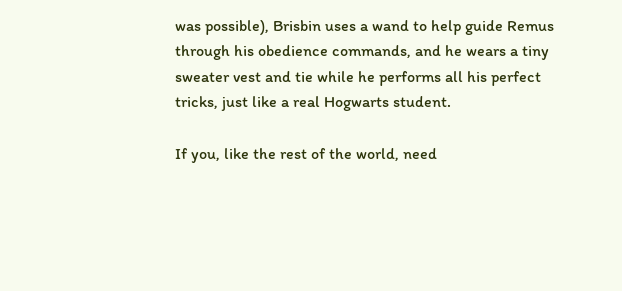was possible), Brisbin uses a wand to help guide Remus through his obedience commands, and he wears a tiny sweater vest and tie while he performs all his perfect tricks, just like a real Hogwarts student.

If you, like the rest of the world, need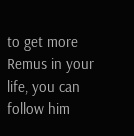to get more Remus in your life, you can follow him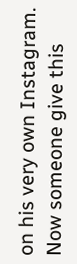on his very own Instagram. Now someone give this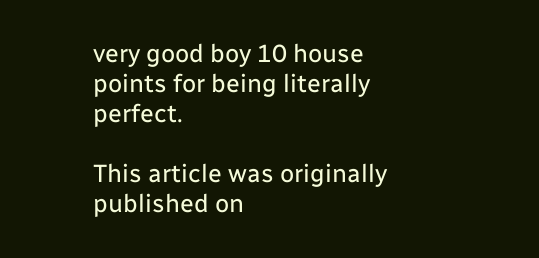very good boy 10 house points for being literally perfect.

This article was originally published on